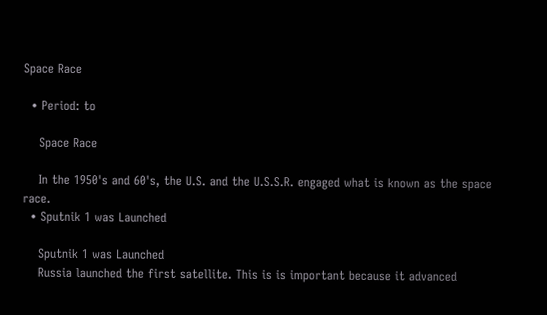Space Race

  • Period: to

    Space Race

    In the 1950's and 60's, the U.S. and the U.S.S.R. engaged what is known as the space race.
  • Sputnik 1 was Launched

    Sputnik 1 was Launched
    Russia launched the first satellite. This is is important because it advanced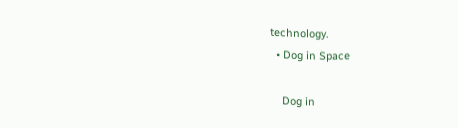technology.
  • Dog in Space

    Dog in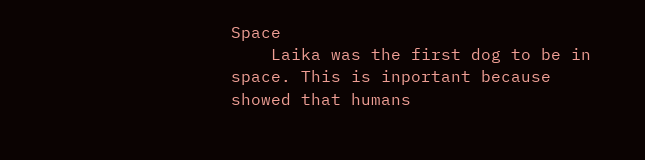Space
    Laika was the first dog to be in space. This is inportant because showed that humans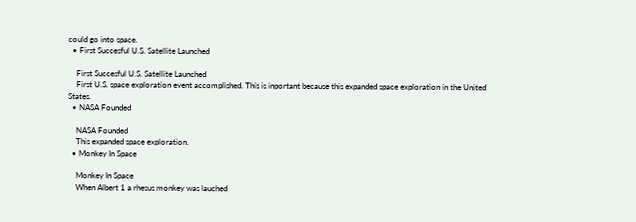could go into space.
  • First Succesful U.S. Satellite Launched

    First Succesful U.S. Satellite Launched
    First U.S. space exploration event accomplished. This is inportant because this expanded space exploration in the United States.
  • NASA Founded

    NASA Founded
    This expanded space exploration.
  • Monkey In Space

    Monkey In Space
    When Albert 1 a rhesus monkey was lauched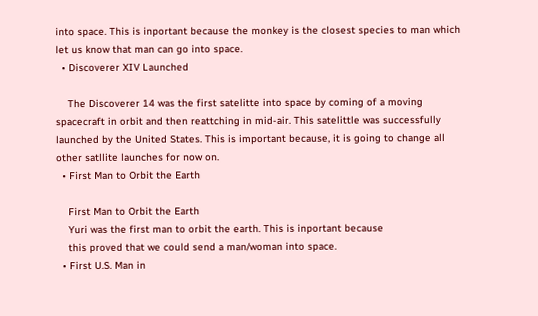into space. This is inportant because the monkey is the closest species to man which let us know that man can go into space.
  • Discoverer XIV Launched

    The Discoverer 14 was the first satelitte into space by coming of a moving spacecraft in orbit and then reattching in mid-air. This satelittle was successfully launched by the United States. This is important because, it is going to change all other satllite launches for now on.
  • First Man to Orbit the Earth

    First Man to Orbit the Earth
    Yuri was the first man to orbit the earth. This is inportant because
    this proved that we could send a man/woman into space.
  • First U.S. Man in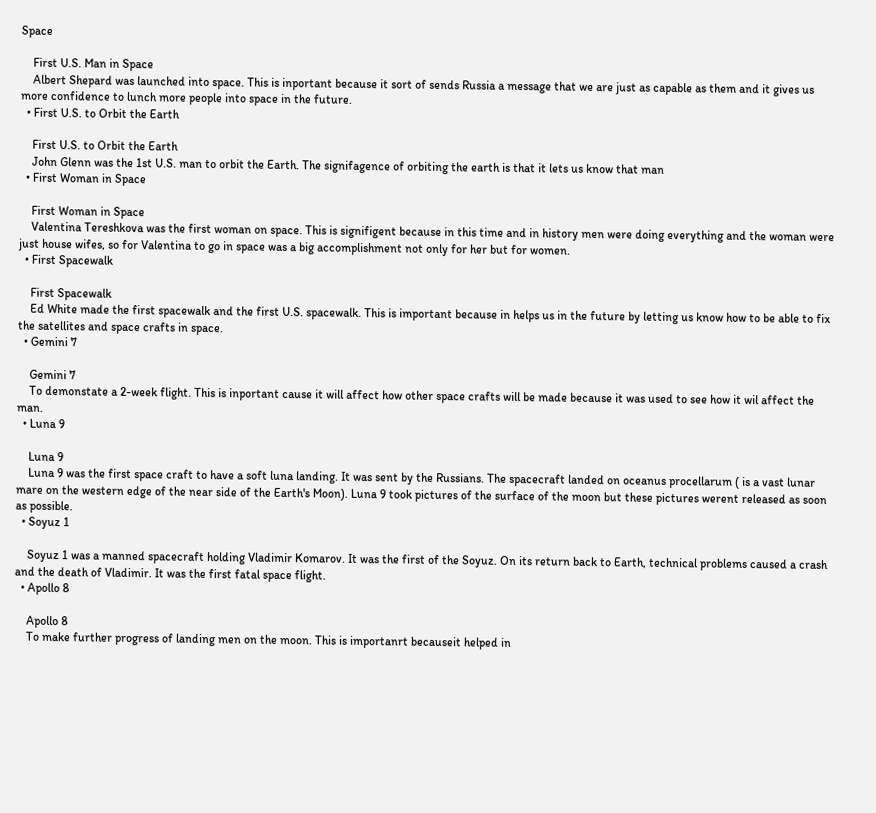Space

    First U.S. Man in Space
    Albert Shepard was launched into space. This is inportant because it sort of sends Russia a message that we are just as capable as them and it gives us more confidence to lunch more people into space in the future.
  • First U.S. to Orbit the Earth

    First U.S. to Orbit the Earth
    John Glenn was the 1st U.S. man to orbit the Earth. The signifagence of orbiting the earth is that it lets us know that man
  • First Woman in Space

    First Woman in Space
    Valentina Tereshkova was the first woman on space. This is signifigent because in this time and in history men were doing everything and the woman were just house wifes, so for Valentina to go in space was a big accomplishment not only for her but for women.
  • First Spacewalk

    First Spacewalk
    Ed White made the first spacewalk and the first U.S. spacewalk. This is important because in helps us in the future by letting us know how to be able to fix the satellites and space crafts in space.
  • Gemini 7

    Gemini 7
    To demonstate a 2-week flight. This is inportant cause it will affect how other space crafts will be made because it was used to see how it wil affect the man.
  • Luna 9

    Luna 9
    Luna 9 was the first space craft to have a soft luna landing. It was sent by the Russians. The spacecraft landed on oceanus procellarum ( is a vast lunar mare on the western edge of the near side of the Earth's Moon). Luna 9 took pictures of the surface of the moon but these pictures werent released as soon as possible.
  • Soyuz 1

    Soyuz 1 was a manned spacecraft holding Vladimir Komarov. It was the first of the Soyuz. On its return back to Earth, technical problems caused a crash and the death of Vladimir. It was the first fatal space flight.
  • Apollo 8

    Apollo 8
    To make further progress of landing men on the moon. This is importanrt becauseit helped in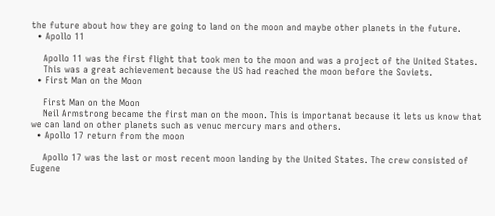the future about how they are going to land on the moon and maybe other planets in the future.
  • Apollo 11

    Apollo 11 was the first flight that took men to the moon and was a project of the United States.
    This was a great achievement because the US had reached the moon before the Soviets.
  • First Man on the Moon

    First Man on the Moon
    Neil Armstrong became the first man on the moon. This is importanat because it lets us know that we can land on other planets such as venuc mercury mars and others.
  • Apollo 17 return from the moon

    Apollo 17 was the last or most recent moon landing by the United States. The crew consisted of Eugene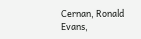Cernan, Ronald Evans,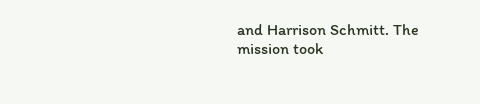and Harrison Schmitt. The mission took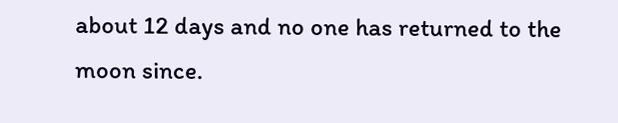about 12 days and no one has returned to the moon since.